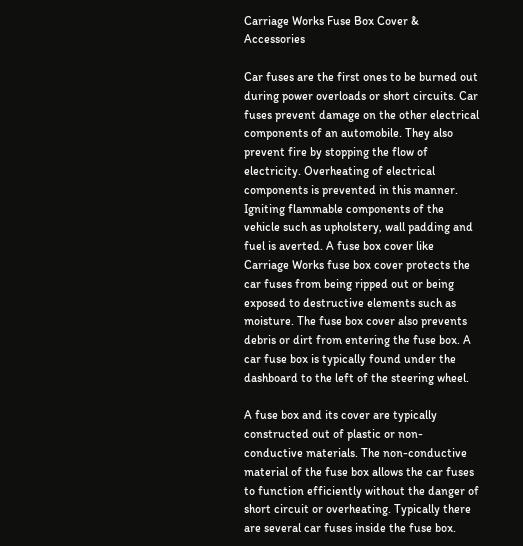Carriage Works Fuse Box Cover & Accessories

Car fuses are the first ones to be burned out during power overloads or short circuits. Car fuses prevent damage on the other electrical components of an automobile. They also prevent fire by stopping the flow of electricity. Overheating of electrical components is prevented in this manner. Igniting flammable components of the vehicle such as upholstery, wall padding and fuel is averted. A fuse box cover like Carriage Works fuse box cover protects the car fuses from being ripped out or being exposed to destructive elements such as moisture. The fuse box cover also prevents debris or dirt from entering the fuse box. A car fuse box is typically found under the dashboard to the left of the steering wheel.

A fuse box and its cover are typically constructed out of plastic or non-conductive materials. The non-conductive material of the fuse box allows the car fuses to function efficiently without the danger of short circuit or overheating. Typically there are several car fuses inside the fuse box.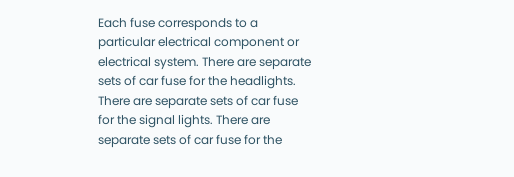Each fuse corresponds to a particular electrical component or electrical system. There are separate sets of car fuse for the headlights. There are separate sets of car fuse for the signal lights. There are separate sets of car fuse for the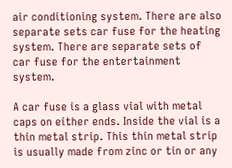air conditioning system. There are also separate sets car fuse for the heating system. There are separate sets of car fuse for the entertainment system.

A car fuse is a glass vial with metal caps on either ends. Inside the vial is a thin metal strip. This thin metal strip is usually made from zinc or tin or any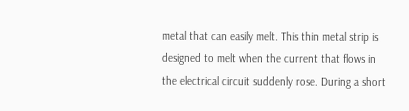metal that can easily melt. This thin metal strip is designed to melt when the current that flows in the electrical circuit suddenly rose. During a short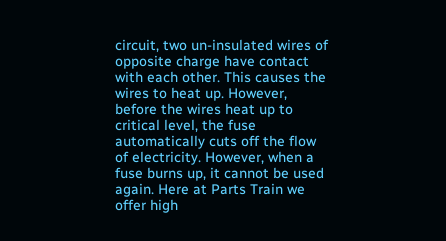circuit, two un-insulated wires of opposite charge have contact with each other. This causes the wires to heat up. However, before the wires heat up to critical level, the fuse automatically cuts off the flow of electricity. However, when a fuse burns up, it cannot be used again. Here at Parts Train we offer high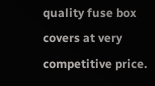quality fuse box covers at very competitive price.